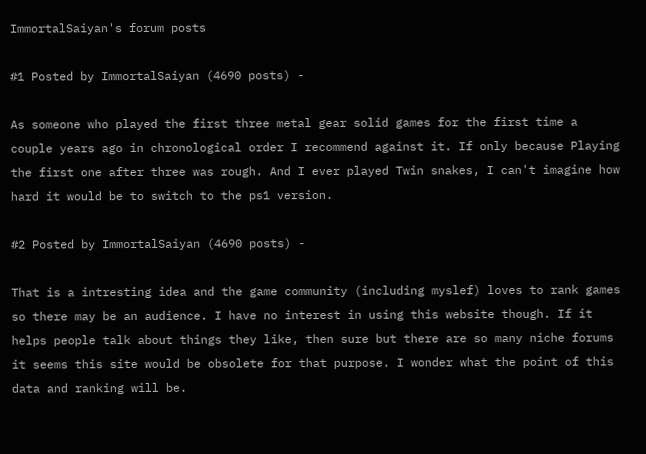ImmortalSaiyan's forum posts

#1 Posted by ImmortalSaiyan (4690 posts) -

As someone who played the first three metal gear solid games for the first time a couple years ago in chronological order I recommend against it. If only because Playing the first one after three was rough. And I ever played Twin snakes, I can't imagine how hard it would be to switch to the ps1 version.

#2 Posted by ImmortalSaiyan (4690 posts) -

That is a intresting idea and the game community (including myslef) loves to rank games so there may be an audience. I have no interest in using this website though. If it helps people talk about things they like, then sure but there are so many niche forums it seems this site would be obsolete for that purpose. I wonder what the point of this data and ranking will be.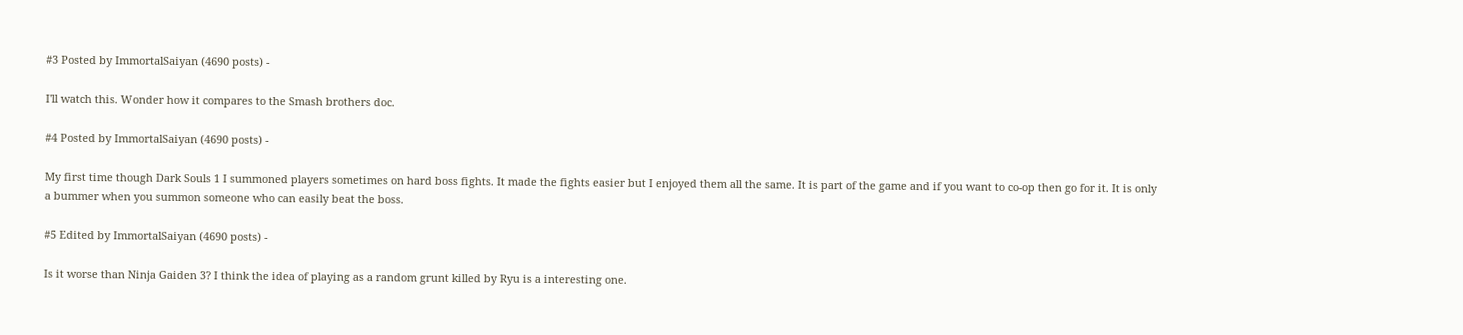#3 Posted by ImmortalSaiyan (4690 posts) -

I'll watch this. Wonder how it compares to the Smash brothers doc.

#4 Posted by ImmortalSaiyan (4690 posts) -

My first time though Dark Souls 1 I summoned players sometimes on hard boss fights. It made the fights easier but I enjoyed them all the same. It is part of the game and if you want to co-op then go for it. It is only a bummer when you summon someone who can easily beat the boss.

#5 Edited by ImmortalSaiyan (4690 posts) -

Is it worse than Ninja Gaiden 3? I think the idea of playing as a random grunt killed by Ryu is a interesting one.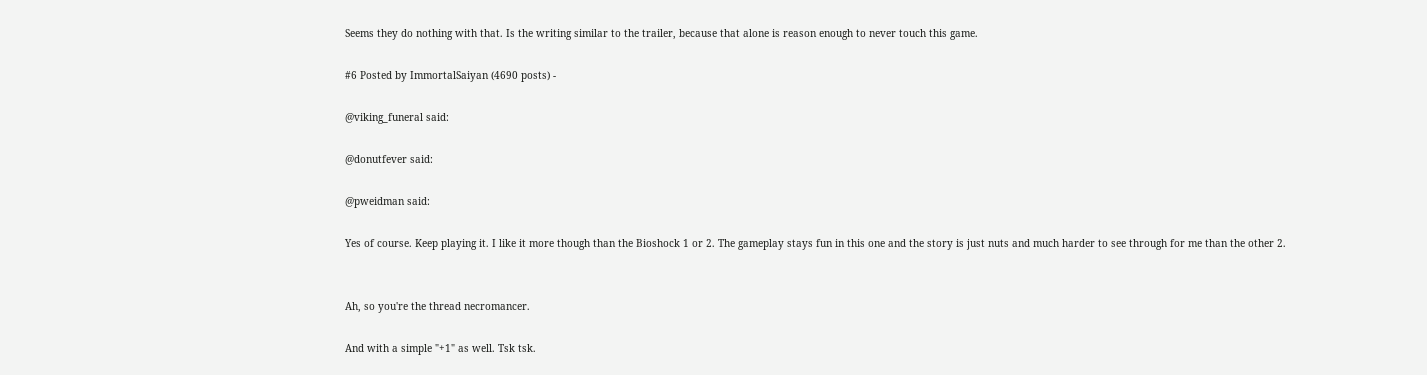Seems they do nothing with that. Is the writing similar to the trailer, because that alone is reason enough to never touch this game.

#6 Posted by ImmortalSaiyan (4690 posts) -

@viking_funeral said:

@donutfever said:

@pweidman said:

Yes of course. Keep playing it. I like it more though than the Bioshock 1 or 2. The gameplay stays fun in this one and the story is just nuts and much harder to see through for me than the other 2.


Ah, so you're the thread necromancer.

And with a simple "+1" as well. Tsk tsk.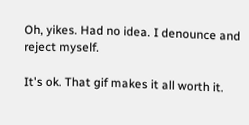Oh, yikes. Had no idea. I denounce and reject myself.

It's ok. That gif makes it all worth it.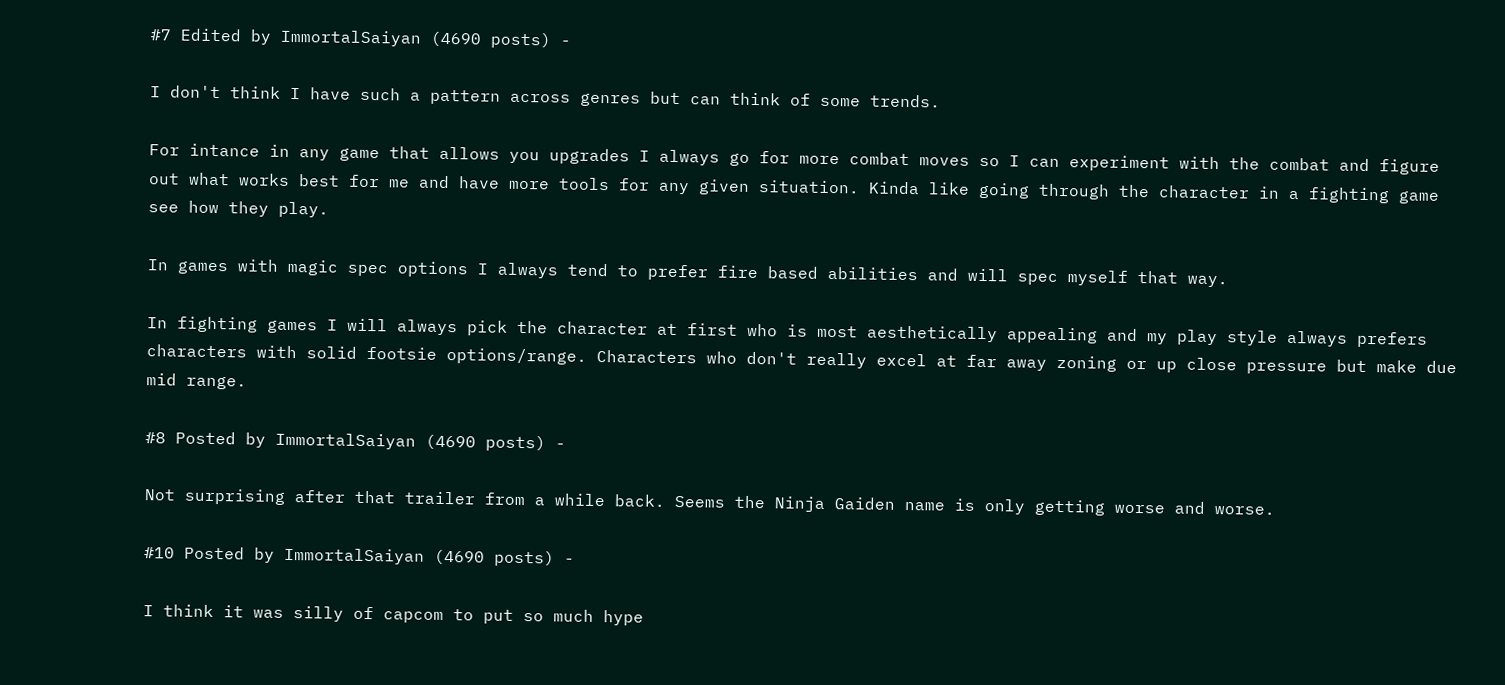#7 Edited by ImmortalSaiyan (4690 posts) -

I don't think I have such a pattern across genres but can think of some trends.

For intance in any game that allows you upgrades I always go for more combat moves so I can experiment with the combat and figure out what works best for me and have more tools for any given situation. Kinda like going through the character in a fighting game see how they play.

In games with magic spec options I always tend to prefer fire based abilities and will spec myself that way.

In fighting games I will always pick the character at first who is most aesthetically appealing and my play style always prefers characters with solid footsie options/range. Characters who don't really excel at far away zoning or up close pressure but make due mid range.

#8 Posted by ImmortalSaiyan (4690 posts) -

Not surprising after that trailer from a while back. Seems the Ninja Gaiden name is only getting worse and worse.

#10 Posted by ImmortalSaiyan (4690 posts) -

I think it was silly of capcom to put so much hype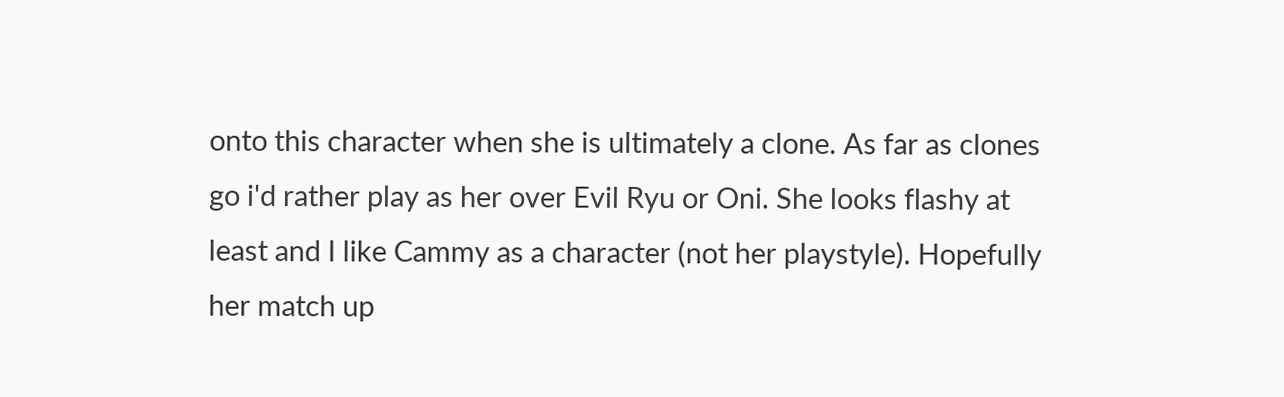onto this character when she is ultimately a clone. As far as clones go i'd rather play as her over Evil Ryu or Oni. She looks flashy at least and I like Cammy as a character (not her playstyle). Hopefully her match up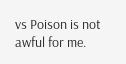vs Poison is not awful for me.